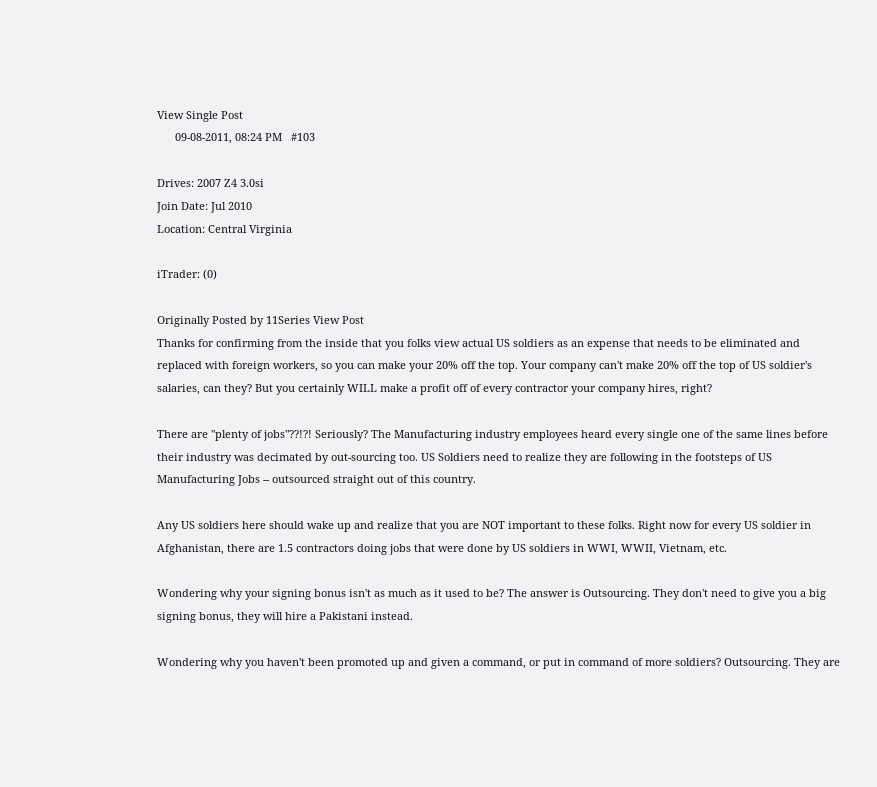View Single Post
      09-08-2011, 08:24 PM   #103

Drives: 2007 Z4 3.0si
Join Date: Jul 2010
Location: Central Virginia

iTrader: (0)

Originally Posted by 11Series View Post
Thanks for confirming from the inside that you folks view actual US soldiers as an expense that needs to be eliminated and replaced with foreign workers, so you can make your 20% off the top. Your company can't make 20% off the top of US soldier's salaries, can they? But you certainly WILL make a profit off of every contractor your company hires, right?

There are "plenty of jobs"??!?! Seriously? The Manufacturing industry employees heard every single one of the same lines before their industry was decimated by out-sourcing too. US Soldiers need to realize they are following in the footsteps of US Manufacturing Jobs -- outsourced straight out of this country.

Any US soldiers here should wake up and realize that you are NOT important to these folks. Right now for every US soldier in Afghanistan, there are 1.5 contractors doing jobs that were done by US soldiers in WWI, WWII, Vietnam, etc.

Wondering why your signing bonus isn't as much as it used to be? The answer is Outsourcing. They don't need to give you a big signing bonus, they will hire a Pakistani instead.

Wondering why you haven't been promoted up and given a command, or put in command of more soldiers? Outsourcing. They are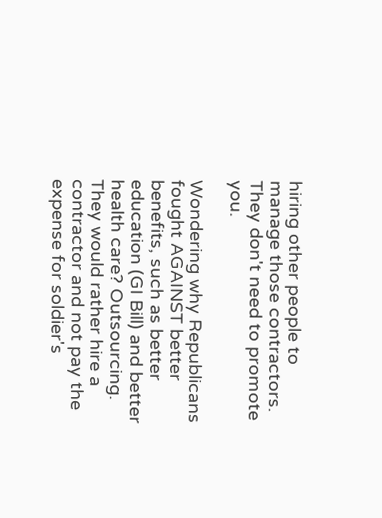hiring other people to manage those contractors. They don't need to promote you.

Wondering why Republicans fought AGAINST better benefits, such as better education (GI Bill) and better health care? Outsourcing. They would rather hire a contractor and not pay the expense for soldier's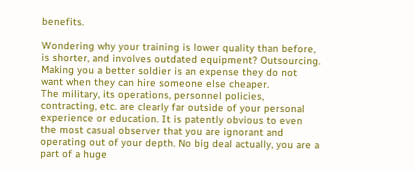benefits.

Wondering why your training is lower quality than before, is shorter, and involves outdated equipment? Outsourcing. Making you a better soldier is an expense they do not want when they can hire someone else cheaper.
The military, its operations, personnel policies, contracting, etc. are clearly far outside of your personal experience or education. It is patently obvious to even the most casual observer that you are ignorant and operating out of your depth. No big deal actually, you are a part of a huge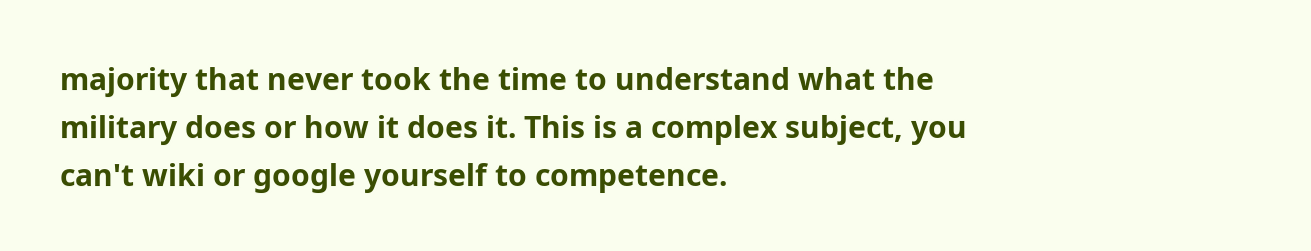majority that never took the time to understand what the military does or how it does it. This is a complex subject, you can't wiki or google yourself to competence.